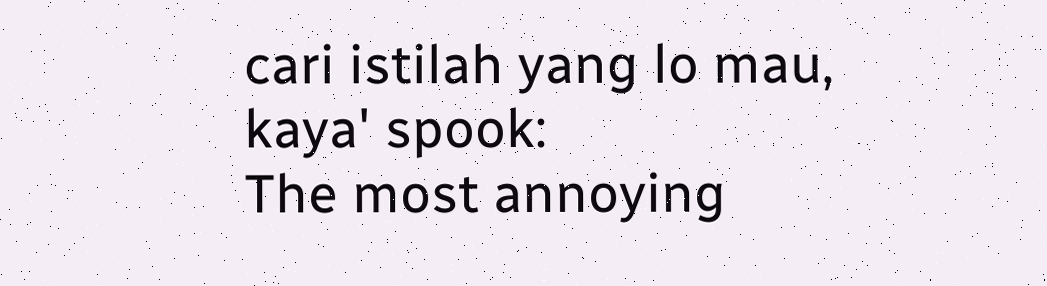cari istilah yang lo mau, kaya' spook:
The most annoying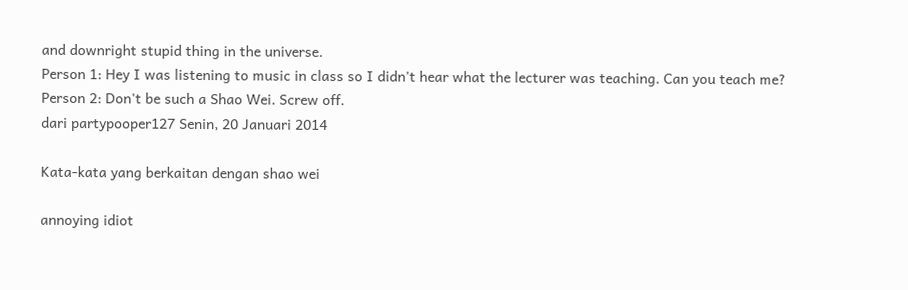and downright stupid thing in the universe.
Person 1: Hey I was listening to music in class so I didn't hear what the lecturer was teaching. Can you teach me?
Person 2: Don't be such a Shao Wei. Screw off.
dari partypooper127 Senin, 20 Januari 2014

Kata-kata yang berkaitan dengan shao wei

annoying idiot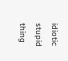idiotic stupid thing